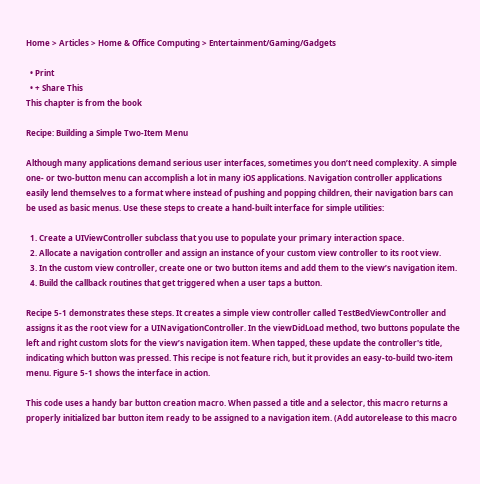Home > Articles > Home & Office Computing > Entertainment/Gaming/Gadgets

  • Print
  • + Share This
This chapter is from the book

Recipe: Building a Simple Two-Item Menu

Although many applications demand serious user interfaces, sometimes you don’t need complexity. A simple one- or two-button menu can accomplish a lot in many iOS applications. Navigation controller applications easily lend themselves to a format where instead of pushing and popping children, their navigation bars can be used as basic menus. Use these steps to create a hand-built interface for simple utilities:

  1. Create a UIViewController subclass that you use to populate your primary interaction space.
  2. Allocate a navigation controller and assign an instance of your custom view controller to its root view.
  3. In the custom view controller, create one or two button items and add them to the view’s navigation item.
  4. Build the callback routines that get triggered when a user taps a button.

Recipe 5-1 demonstrates these steps. It creates a simple view controller called TestBedViewController and assigns it as the root view for a UINavigationController. In the viewDidLoad method, two buttons populate the left and right custom slots for the view’s navigation item. When tapped, these update the controller's title, indicating which button was pressed. This recipe is not feature rich, but it provides an easy-to-build two-item menu. Figure 5-1 shows the interface in action.

This code uses a handy bar button creation macro. When passed a title and a selector, this macro returns a properly initialized bar button item ready to be assigned to a navigation item. (Add autorelease to this macro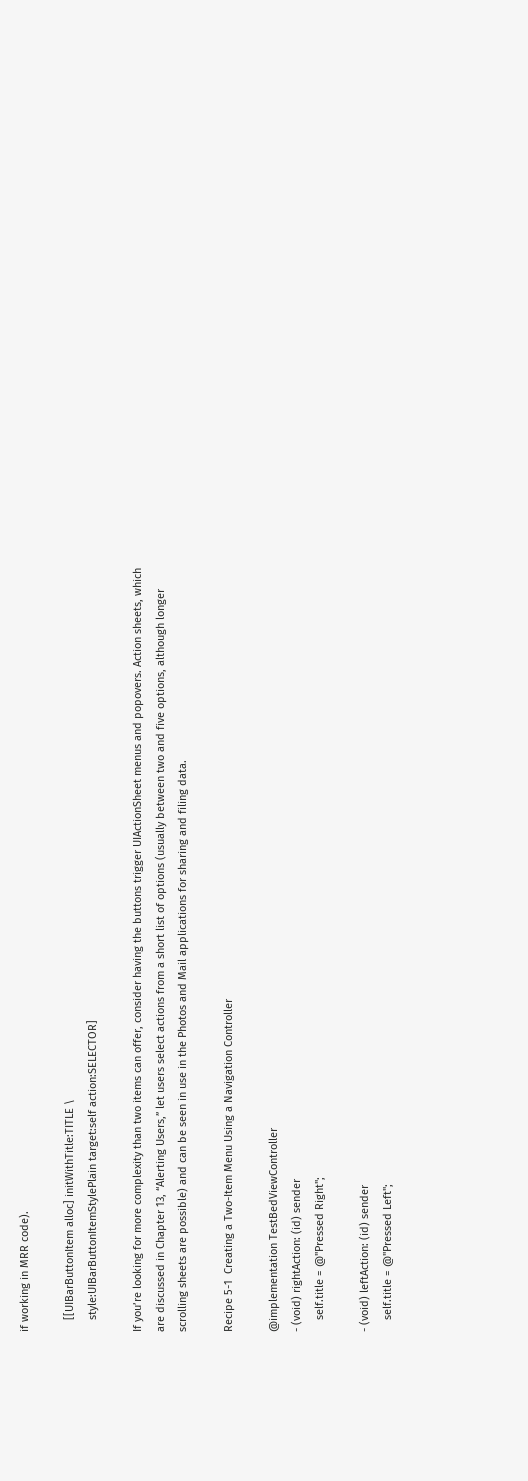if working in MRR code).

    [[UIBarButtonItem alloc] initWithTitle:TITLE \
    style:UIBarButtonItemStylePlain target:self action:SELECTOR]

If you’re looking for more complexity than two items can offer, consider having the buttons trigger UIActionSheet menus and popovers. Action sheets, which are discussed in Chapter 13, “Alerting Users,” let users select actions from a short list of options (usually between two and five options, although longer scrolling sheets are possible) and can be seen in use in the Photos and Mail applications for sharing and filing data.

Recipe 5-1  Creating a Two-Item Menu Using a Navigation Controller

@implementation TestBedViewController
- (void) rightAction: (id) sender
    self.title = @"Pressed Right";

- (void) leftAction: (id) sender
    self.title = @"Pressed Left";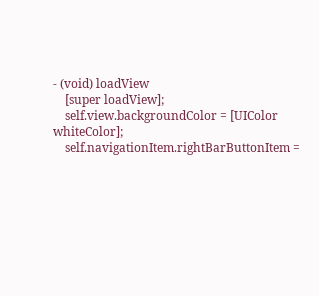- (void) loadView
    [super loadView];
    self.view.backgroundColor = [UIColor whiteColor];
    self.navigationItem.rightBarButtonItem =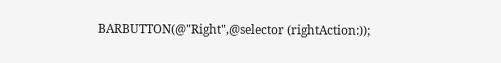BARBUTTON(@"Right",@selector (rightAction:));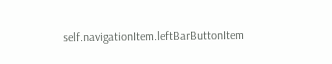self.navigationItem.leftBarButtonItem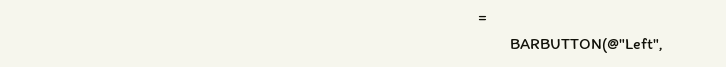=
        BARBUTTON(@"Left",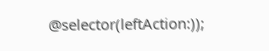@selector(leftAction:));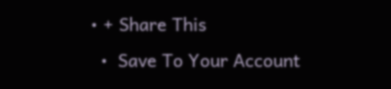• + Share This
  •  Save To Your Account